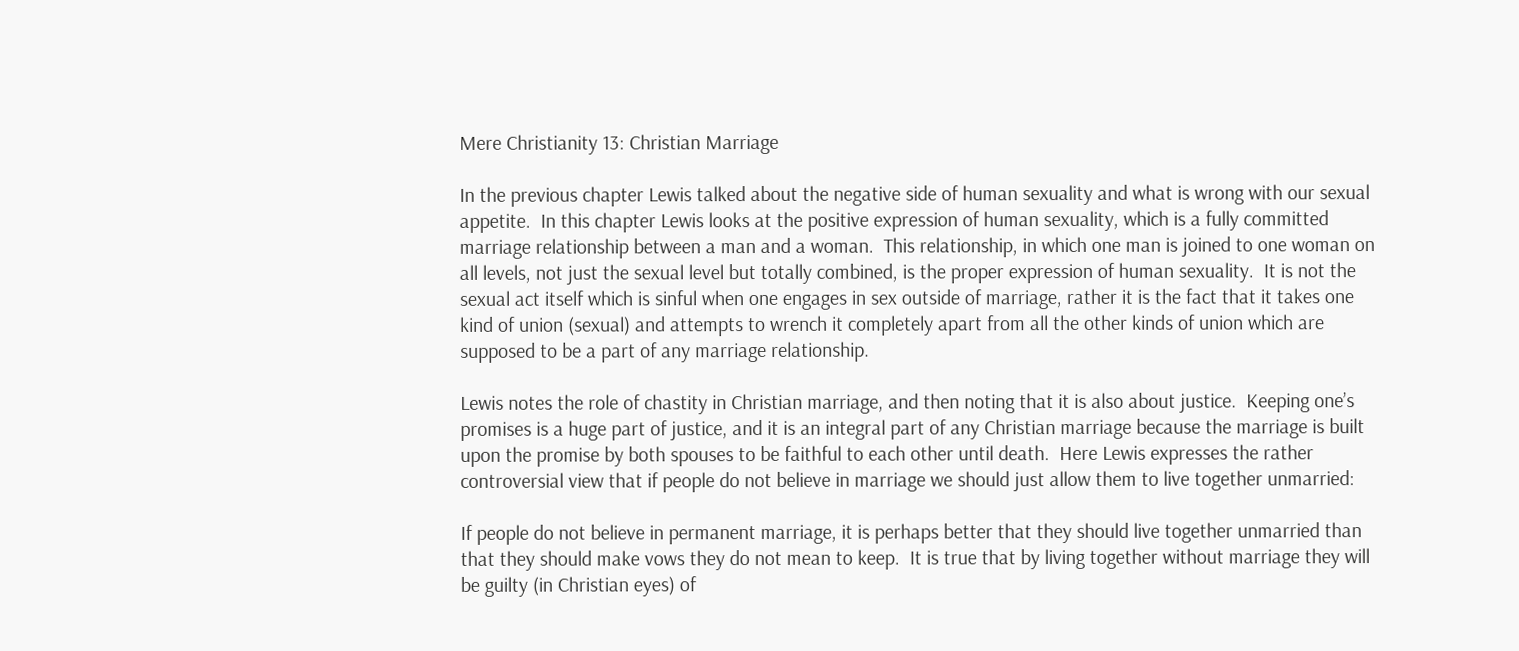Mere Christianity 13: Christian Marriage

In the previous chapter Lewis talked about the negative side of human sexuality and what is wrong with our sexual appetite.  In this chapter Lewis looks at the positive expression of human sexuality, which is a fully committed marriage relationship between a man and a woman.  This relationship, in which one man is joined to one woman on all levels, not just the sexual level but totally combined, is the proper expression of human sexuality.  It is not the sexual act itself which is sinful when one engages in sex outside of marriage, rather it is the fact that it takes one kind of union (sexual) and attempts to wrench it completely apart from all the other kinds of union which are supposed to be a part of any marriage relationship.

Lewis notes the role of chastity in Christian marriage, and then noting that it is also about justice.  Keeping one’s promises is a huge part of justice, and it is an integral part of any Christian marriage because the marriage is built upon the promise by both spouses to be faithful to each other until death.  Here Lewis expresses the rather controversial view that if people do not believe in marriage we should just allow them to live together unmarried:

If people do not believe in permanent marriage, it is perhaps better that they should live together unmarried than that they should make vows they do not mean to keep.  It is true that by living together without marriage they will be guilty (in Christian eyes) of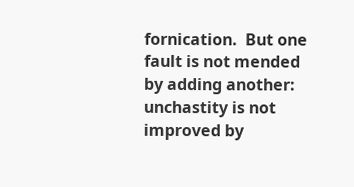fornication.  But one fault is not mended by adding another:  unchastity is not improved by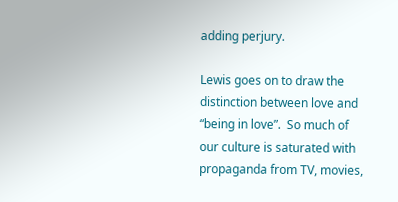adding perjury.

Lewis goes on to draw the distinction between love and “being in love”.  So much of our culture is saturated with propaganda from TV, movies,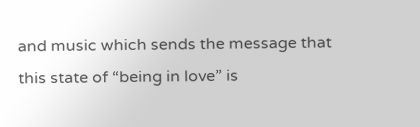and music which sends the message that this state of “being in love” is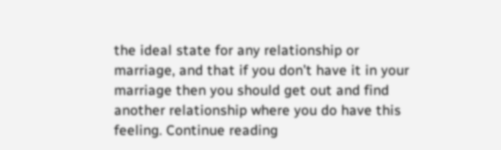the ideal state for any relationship or marriage, and that if you don’t have it in your marriage then you should get out and find another relationship where you do have this feeling. Continue reading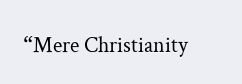“Mere Christianity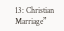13: Christian Marriage”